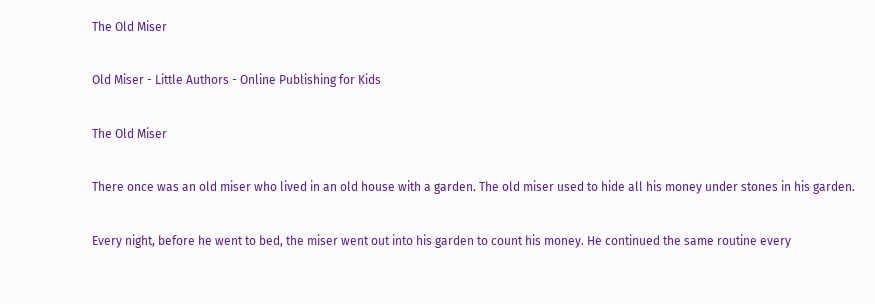The Old Miser

Old Miser - Little Authors - Online Publishing for Kids

The Old Miser

There once was an old miser who lived in an old house with a garden. The old miser used to hide all his money under stones in his garden.

Every night, before he went to bed, the miser went out into his garden to count his money. He continued the same routine every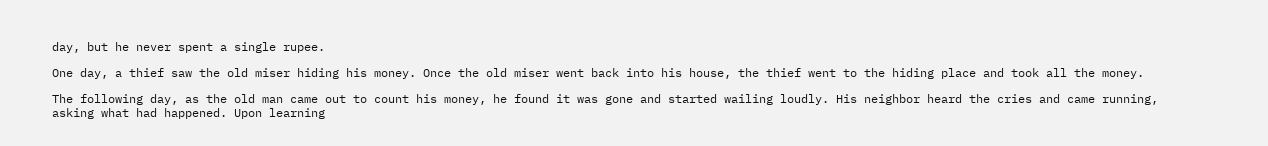day, but he never spent a single rupee.

One day, a thief saw the old miser hiding his money. Once the old miser went back into his house, the thief went to the hiding place and took all the money.

The following day, as the old man came out to count his money, he found it was gone and started wailing loudly. His neighbor heard the cries and came running, asking what had happened. Upon learning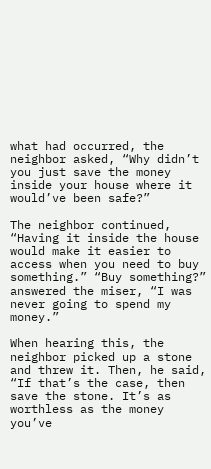what had occurred, the neighbor asked, “Why didn’t you just save the money inside your house where it would’ve been safe?”

The neighbor continued, “Having it inside the house would make it easier to access when you need to buy something.” “Buy something?” answered the miser, “I was never going to spend my money.”

When hearing this, the neighbor picked up a stone and threw it. Then, he said, “If that’s the case, then save the stone. It’s as worthless as the money you’ve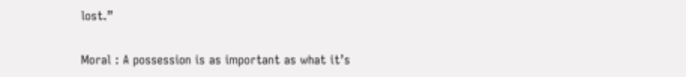lost.”

Moral : A possession is as important as what it’s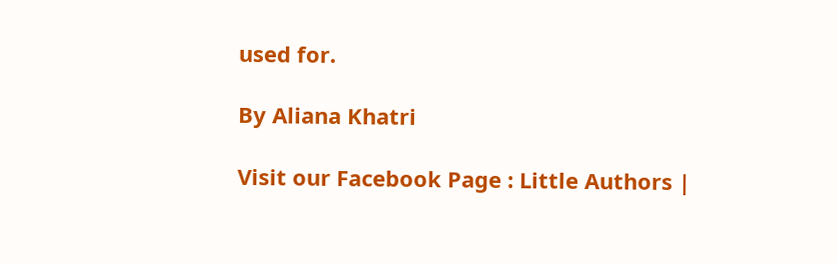used for.

By Aliana Khatri

Visit our Facebook Page : Little Authors |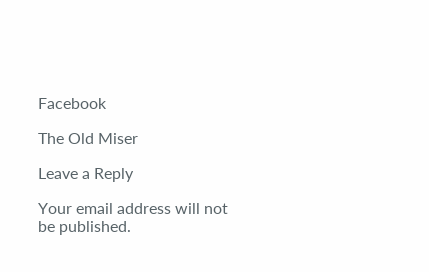Facebook

The Old Miser

Leave a Reply

Your email address will not be published.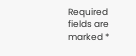Required fields are marked *